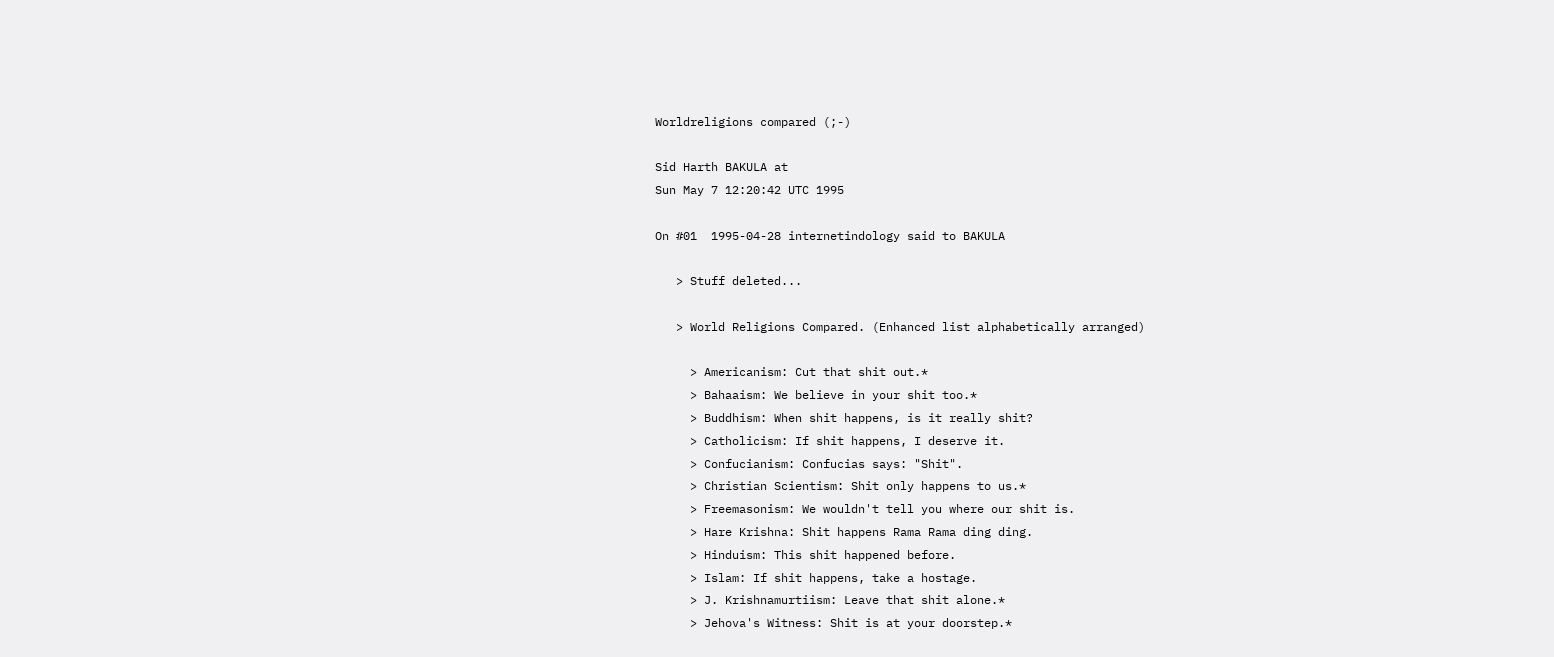Worldreligions compared (;-)

Sid Harth BAKULA at
Sun May 7 12:20:42 UTC 1995

On #01  1995-04-28 internetindology said to BAKULA

   > Stuff deleted...

   > World Religions Compared. (Enhanced list alphabetically arranged)

     > Americanism: Cut that shit out.*
     > Bahaaism: We believe in your shit too.*
     > Buddhism: When shit happens, is it really shit?
     > Catholicism: If shit happens, I deserve it.
     > Confucianism: Confucias says: "Shit".
     > Christian Scientism: Shit only happens to us.*
     > Freemasonism: We wouldn't tell you where our shit is.
     > Hare Krishna: Shit happens Rama Rama ding ding.
     > Hinduism: This shit happened before.
     > Islam: If shit happens, take a hostage.
     > J. Krishnamurtiism: Leave that shit alone.*
     > Jehova's Witness: Shit is at your doorstep.*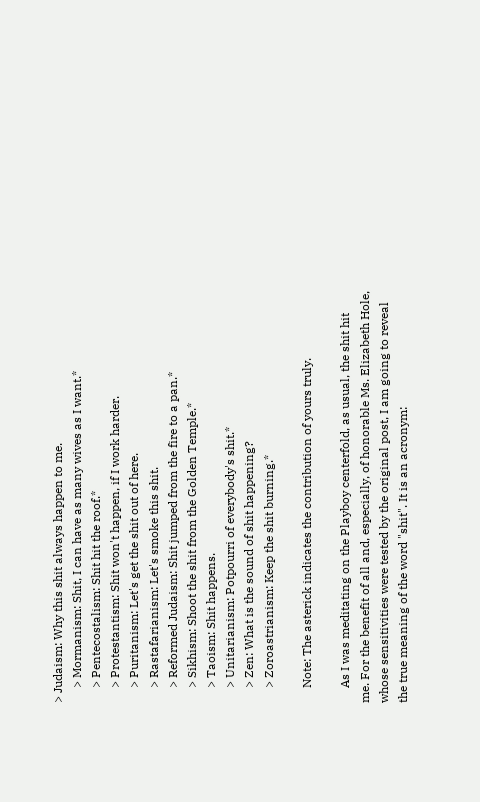> Judaism: Why this shit always happen to me.
     > Mormanism: Shit, I can have as many wives as I want.*
     > Pentecostalism: Shit hit the roof.*
     > Protestantism: Shit won't happen, if I work harder.
     > Puritanism: Let's get the shit out of here.
     > Rastafarianism: Let's smoke this shit.
     > Reformed Judaism: Shit jumped from the fire to a pan.*
     > Sikhism: Shoot the shit from the Golden Temple.*
     > Taoism: Shit happens.
     > Unitarianism: Potpourri of everybody's shit.*
     > Zen: What is the sound of shit happening?
     > Zoroastrianism: Keep the shit burning.*

     Note: The asterick indicates the contribution of yours truly.

     As I was meditating on the Playboy centerfold, as usual, the shit hit
me. For the benefit of all and, especially, of honorable Ms. Elizabeth Hole,
whose sensitivities were tested by the original post, I am going to reveal
the true meaning of the word "shit". It is an acronym: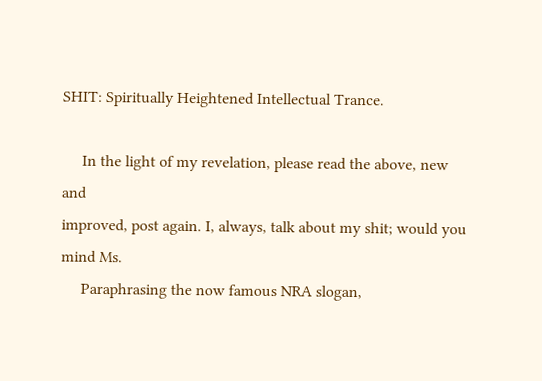SHIT: Spiritually Heightened Intellectual Trance.

     In the light of my revelation, please read the above, new and
improved, post again. I, always, talk about my shit; would you mind Ms.
     Paraphrasing the now famous NRA slogan,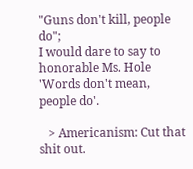"Guns don't kill, people do";
I would dare to say to honorable Ms. Hole 'Words don't mean, people do'.

   > Americanism: Cut that shit out.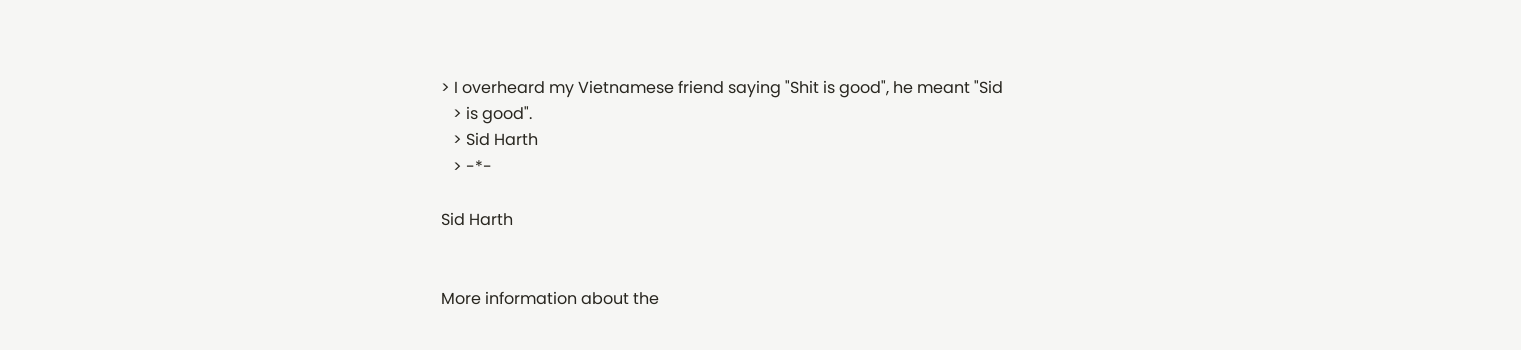> I overheard my Vietnamese friend saying "Shit is good", he meant "Sid
   > is good".
   > Sid Harth
   > -*-

Sid Harth


More information about the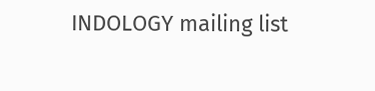INDOLOGY mailing list